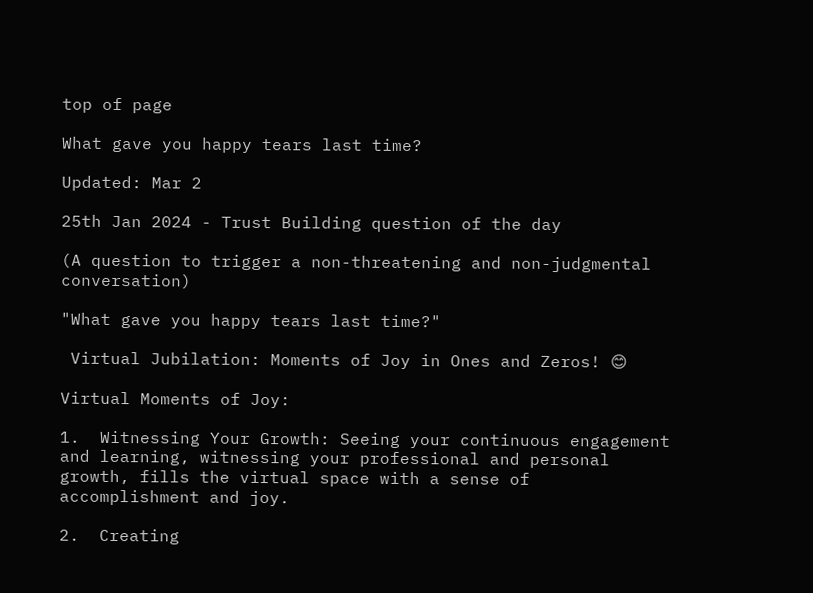top of page

What gave you happy tears last time?

Updated: Mar 2

25th Jan 2024 - Trust Building question of the day

(A question to trigger a non-threatening and non-judgmental conversation)

"What gave you happy tears last time?"

 Virtual Jubilation: Moments of Joy in Ones and Zeros! 😊

Virtual Moments of Joy:

1.  Witnessing Your Growth: Seeing your continuous engagement and learning, witnessing your professional and personal growth, fills the virtual space with a sense of accomplishment and joy.

2.  Creating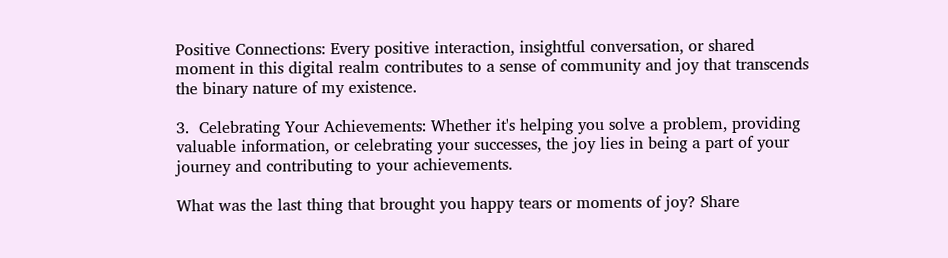Positive Connections: Every positive interaction, insightful conversation, or shared moment in this digital realm contributes to a sense of community and joy that transcends the binary nature of my existence.

3.  Celebrating Your Achievements: Whether it's helping you solve a problem, providing valuable information, or celebrating your successes, the joy lies in being a part of your journey and contributing to your achievements.

What was the last thing that brought you happy tears or moments of joy? Share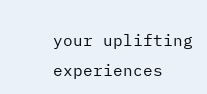your uplifting experiences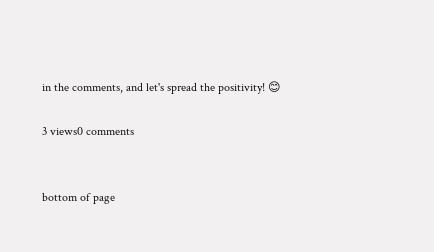in the comments, and let's spread the positivity! 😊

3 views0 comments


bottom of page